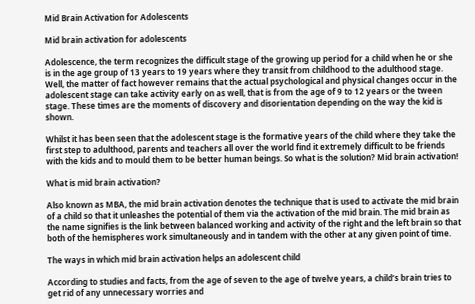Mid Brain Activation for Adolescents

Mid brain activation for adolescents

Adolescence, the term recognizes the difficult stage of the growing up period for a child when he or she is in the age group of 13 years to 19 years where they transit from childhood to the adulthood stage.  Well, the matter of fact however remains that the actual psychological and physical changes occur in the adolescent stage can take activity early on as well, that is from the age of 9 to 12 years or the tween stage. These times are the moments of discovery and disorientation depending on the way the kid is shown.

Whilst it has been seen that the adolescent stage is the formative years of the child where they take the first step to adulthood, parents and teachers all over the world find it extremely difficult to be friends with the kids and to mould them to be better human beings. So what is the solution? Mid brain activation!

What is mid brain activation?

Also known as MBA, the mid brain activation denotes the technique that is used to activate the mid brain of a child so that it unleashes the potential of them via the activation of the mid brain. The mid brain as the name signifies is the link between balanced working and activity of the right and the left brain so that both of the hemispheres work simultaneously and in tandem with the other at any given point of time.

The ways in which mid brain activation helps an adolescent child

According to studies and facts, from the age of seven to the age of twelve years, a child’s brain tries to get rid of any unnecessary worries and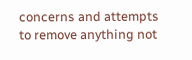concerns and attempts to remove anything not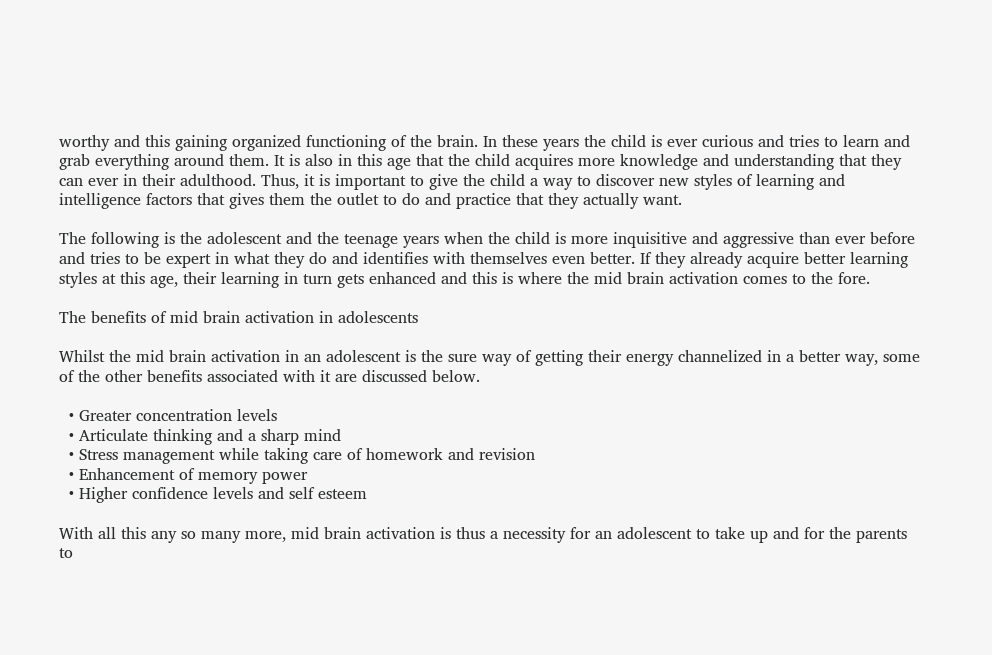worthy and this gaining organized functioning of the brain. In these years the child is ever curious and tries to learn and grab everything around them. It is also in this age that the child acquires more knowledge and understanding that they can ever in their adulthood. Thus, it is important to give the child a way to discover new styles of learning and intelligence factors that gives them the outlet to do and practice that they actually want.

The following is the adolescent and the teenage years when the child is more inquisitive and aggressive than ever before and tries to be expert in what they do and identifies with themselves even better. If they already acquire better learning styles at this age, their learning in turn gets enhanced and this is where the mid brain activation comes to the fore.

The benefits of mid brain activation in adolescents

Whilst the mid brain activation in an adolescent is the sure way of getting their energy channelized in a better way, some of the other benefits associated with it are discussed below.

  • Greater concentration levels
  • Articulate thinking and a sharp mind
  • Stress management while taking care of homework and revision
  • Enhancement of memory power
  • Higher confidence levels and self esteem

With all this any so many more, mid brain activation is thus a necessity for an adolescent to take up and for the parents to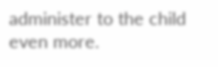administer to the child even more.